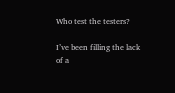Who test the testers?

I’ve been filling the lack of a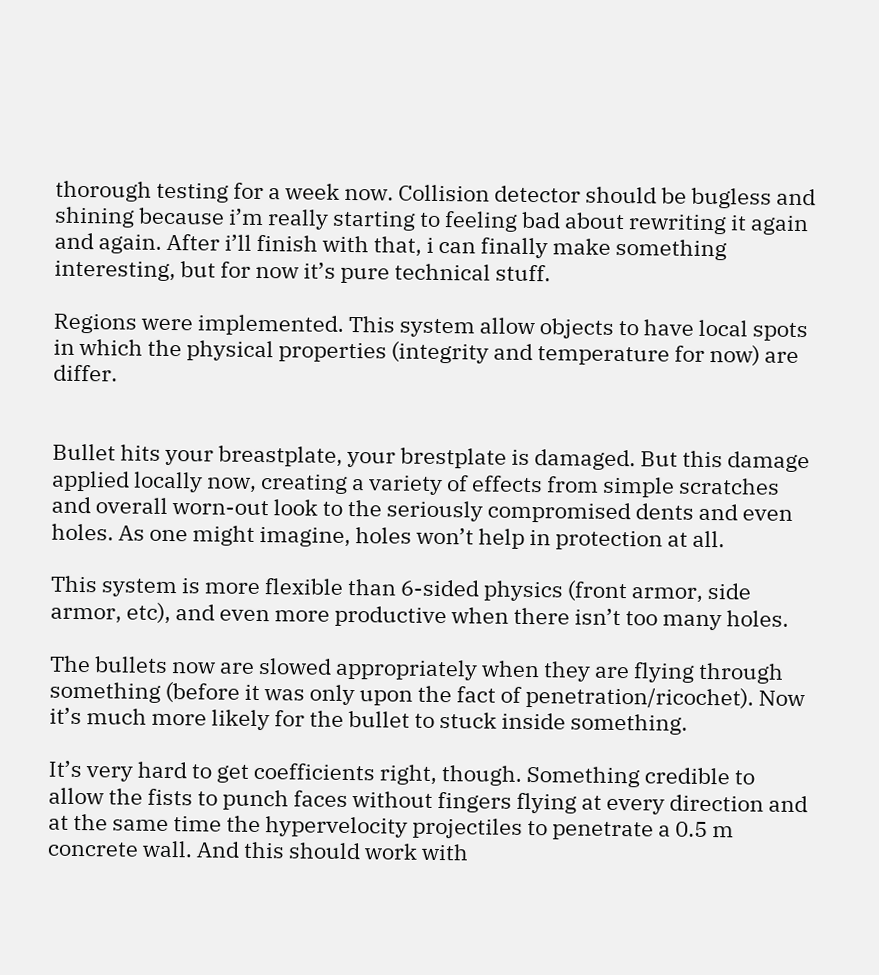thorough testing for a week now. Collision detector should be bugless and shining because i’m really starting to feeling bad about rewriting it again and again. After i’ll finish with that, i can finally make something interesting, but for now it’s pure technical stuff.

Regions were implemented. This system allow objects to have local spots in which the physical properties (integrity and temperature for now) are differ.


Bullet hits your breastplate, your brestplate is damaged. But this damage applied locally now, creating a variety of effects from simple scratches and overall worn-out look to the seriously compromised dents and even holes. As one might imagine, holes won’t help in protection at all.

This system is more flexible than 6-sided physics (front armor, side armor, etc), and even more productive when there isn’t too many holes.

The bullets now are slowed appropriately when they are flying through something (before it was only upon the fact of penetration/ricochet). Now it’s much more likely for the bullet to stuck inside something.

It’s very hard to get coefficients right, though. Something credible to allow the fists to punch faces without fingers flying at every direction and at the same time the hypervelocity projectiles to penetrate a 0.5 m concrete wall. And this should work with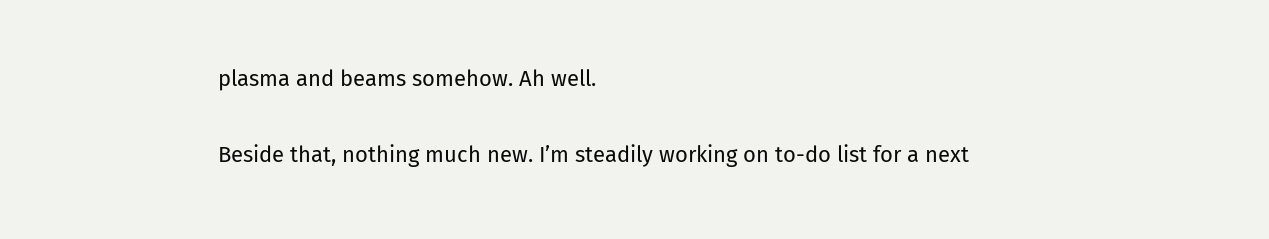plasma and beams somehow. Ah well.

Beside that, nothing much new. I’m steadily working on to-do list for a next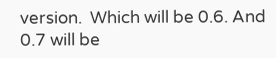version.  Which will be 0.6. And 0.7 will be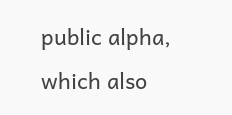public alpha, which also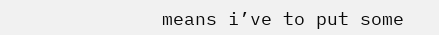means i’ve to put some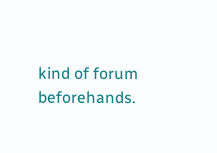kind of forum beforehands.